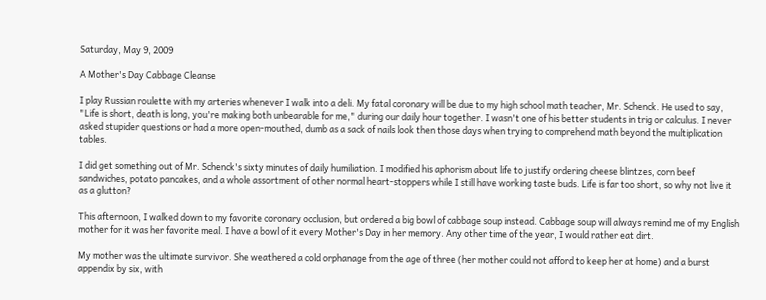Saturday, May 9, 2009

A Mother's Day Cabbage Cleanse

I play Russian roulette with my arteries whenever I walk into a deli. My fatal coronary will be due to my high school math teacher, Mr. Schenck. He used to say, "Life is short, death is long, you're making both unbearable for me," during our daily hour together. I wasn't one of his better students in trig or calculus. I never asked stupider questions or had a more open-mouthed, dumb as a sack of nails look then those days when trying to comprehend math beyond the multiplication tables.

I did get something out of Mr. Schenck's sixty minutes of daily humiliation. I modified his aphorism about life to justify ordering cheese blintzes, corn beef sandwiches, potato pancakes, and a whole assortment of other normal heart-stoppers while I still have working taste buds. Life is far too short, so why not live it as a glutton?

This afternoon, I walked down to my favorite coronary occlusion, but ordered a big bowl of cabbage soup instead. Cabbage soup will always remind me of my English mother for it was her favorite meal. I have a bowl of it every Mother's Day in her memory. Any other time of the year, I would rather eat dirt.

My mother was the ultimate survivor. She weathered a cold orphanage from the age of three (her mother could not afford to keep her at home) and a burst appendix by six, with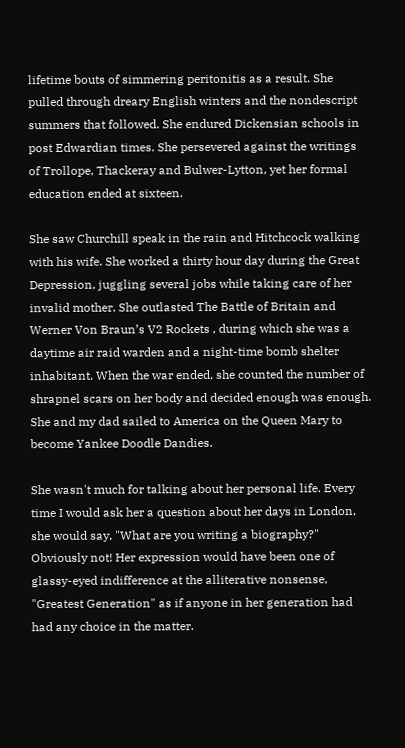lifetime bouts of simmering peritonitis as a result. She pulled through dreary English winters and the nondescript summers that followed. She endured Dickensian schools in post Edwardian times. She persevered against the writings of Trollope, Thackeray and Bulwer-Lytton, yet her formal education ended at sixteen.

She saw Churchill speak in the rain and Hitchcock walking with his wife. She worked a thirty hour day during the Great Depression, juggling several jobs while taking care of her invalid mother. She outlasted The Battle of Britain and Werner Von Braun’s V2 Rockets , during which she was a daytime air raid warden and a night-time bomb shelter inhabitant. When the war ended, she counted the number of shrapnel scars on her body and decided enough was enough. She and my dad sailed to America on the Queen Mary to become Yankee Doodle Dandies.

She wasn't much for talking about her personal life. Every time I would ask her a question about her days in London, she would say, "What are you writing a biography?" Obviously not! Her expression would have been one of glassy-eyed indifference at the alliterative nonsense, "Greatest Generation" as if anyone in her generation had had any choice in the matter.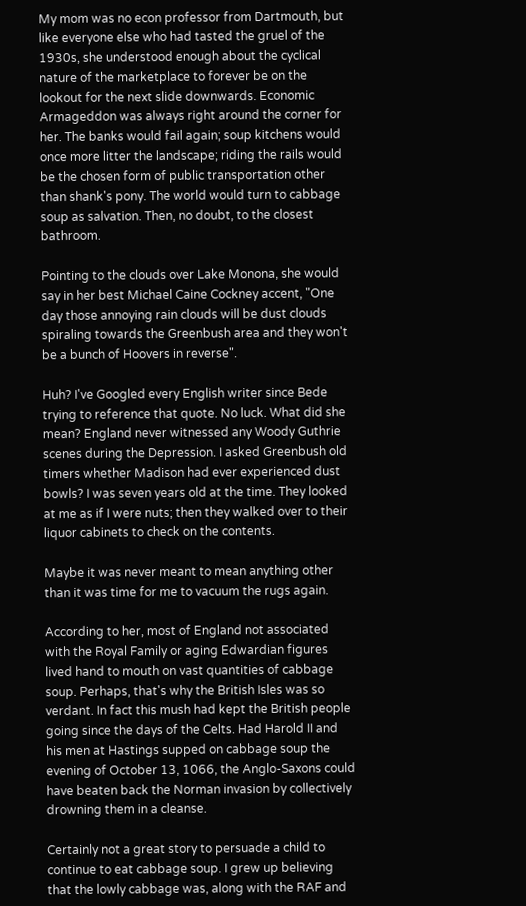My mom was no econ professor from Dartmouth, but like everyone else who had tasted the gruel of the 1930s, she understood enough about the cyclical nature of the marketplace to forever be on the lookout for the next slide downwards. Economic Armageddon was always right around the corner for her. The banks would fail again; soup kitchens would once more litter the landscape; riding the rails would be the chosen form of public transportation other than shank's pony. The world would turn to cabbage soup as salvation. Then, no doubt, to the closest bathroom.

Pointing to the clouds over Lake Monona, she would say in her best Michael Caine Cockney accent, "One day those annoying rain clouds will be dust clouds spiraling towards the Greenbush area and they won't be a bunch of Hoovers in reverse".

Huh? I've Googled every English writer since Bede trying to reference that quote. No luck. What did she mean? England never witnessed any Woody Guthrie scenes during the Depression. I asked Greenbush old timers whether Madison had ever experienced dust bowls? I was seven years old at the time. They looked at me as if I were nuts; then they walked over to their liquor cabinets to check on the contents.

Maybe it was never meant to mean anything other than it was time for me to vacuum the rugs again.

According to her, most of England not associated with the Royal Family or aging Edwardian figures lived hand to mouth on vast quantities of cabbage soup. Perhaps, that's why the British Isles was so verdant. In fact this mush had kept the British people going since the days of the Celts. Had Harold II and his men at Hastings supped on cabbage soup the evening of October 13, 1066, the Anglo-Saxons could have beaten back the Norman invasion by collectively drowning them in a cleanse.

Certainly not a great story to persuade a child to continue to eat cabbage soup. I grew up believing that the lowly cabbage was, along with the RAF and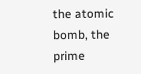the atomic bomb, the prime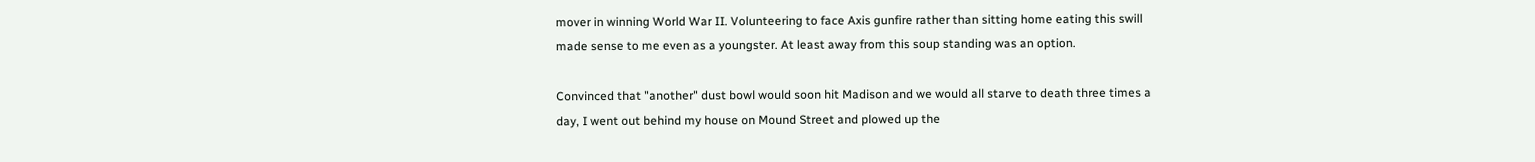mover in winning World War II. Volunteering to face Axis gunfire rather than sitting home eating this swill made sense to me even as a youngster. At least away from this soup standing was an option.

Convinced that "another" dust bowl would soon hit Madison and we would all starve to death three times a day, I went out behind my house on Mound Street and plowed up the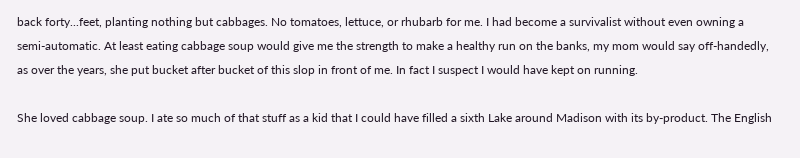back forty...feet, planting nothing but cabbages. No tomatoes, lettuce, or rhubarb for me. I had become a survivalist without even owning a semi-automatic. At least eating cabbage soup would give me the strength to make a healthy run on the banks, my mom would say off-handedly, as over the years, she put bucket after bucket of this slop in front of me. In fact I suspect I would have kept on running.

She loved cabbage soup. I ate so much of that stuff as a kid that I could have filled a sixth Lake around Madison with its by-product. The English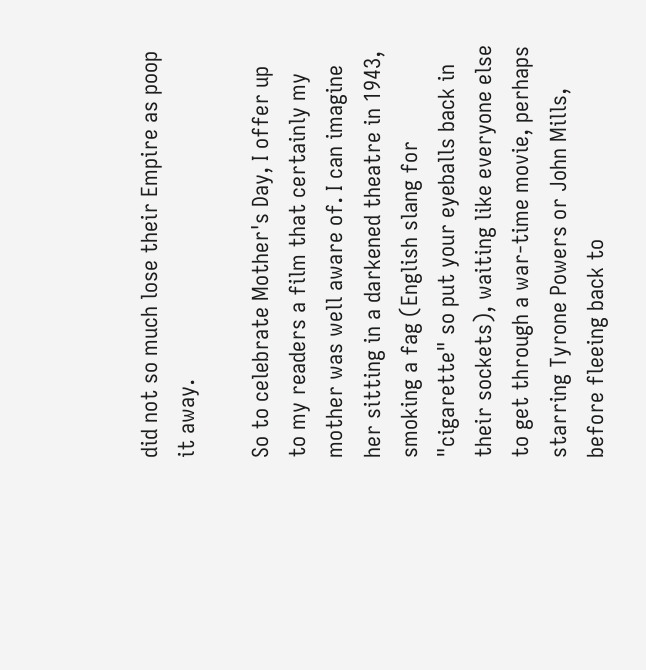did not so much lose their Empire as poop it away.

So to celebrate Mother's Day, I offer up to my readers a film that certainly my mother was well aware of. I can imagine her sitting in a darkened theatre in 1943, smoking a fag (English slang for "cigarette" so put your eyeballs back in their sockets), waiting like everyone else to get through a war-time movie, perhaps starring Tyrone Powers or John Mills, before fleeing back to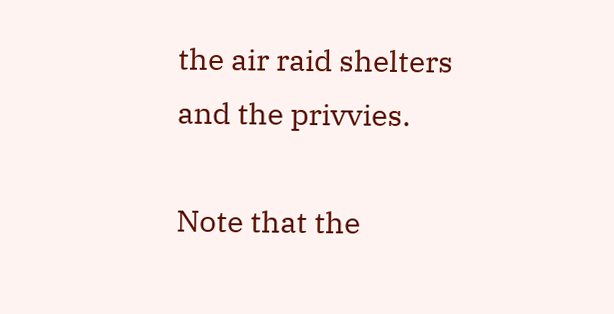the air raid shelters and the privvies.

Note that the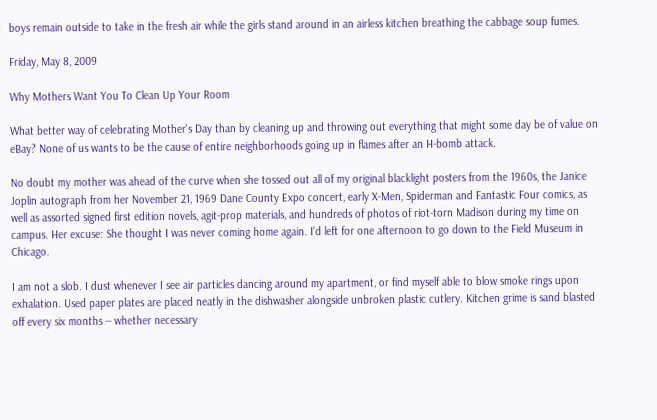boys remain outside to take in the fresh air while the girls stand around in an airless kitchen breathing the cabbage soup fumes.

Friday, May 8, 2009

Why Mothers Want You To Clean Up Your Room

What better way of celebrating Mother's Day than by cleaning up and throwing out everything that might some day be of value on eBay? None of us wants to be the cause of entire neighborhoods going up in flames after an H-bomb attack.

No doubt my mother was ahead of the curve when she tossed out all of my original blacklight posters from the 1960s, the Janice Joplin autograph from her November 21, 1969 Dane County Expo concert, early X-Men, Spiderman and Fantastic Four comics, as well as assorted signed first edition novels, agit-prop materials, and hundreds of photos of riot-torn Madison during my time on campus. Her excuse: She thought I was never coming home again. I'd left for one afternoon to go down to the Field Museum in Chicago.

I am not a slob. I dust whenever I see air particles dancing around my apartment, or find myself able to blow smoke rings upon exhalation. Used paper plates are placed neatly in the dishwasher alongside unbroken plastic cutlery. Kitchen grime is sand blasted off every six months -- whether necessary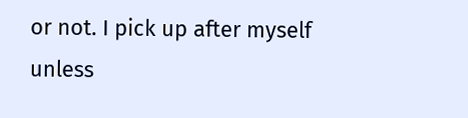or not. I pick up after myself unless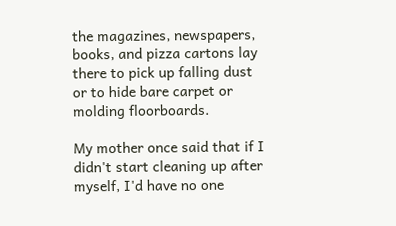the magazines, newspapers, books, and pizza cartons lay there to pick up falling dust or to hide bare carpet or molding floorboards.

My mother once said that if I didn't start cleaning up after myself, I'd have no one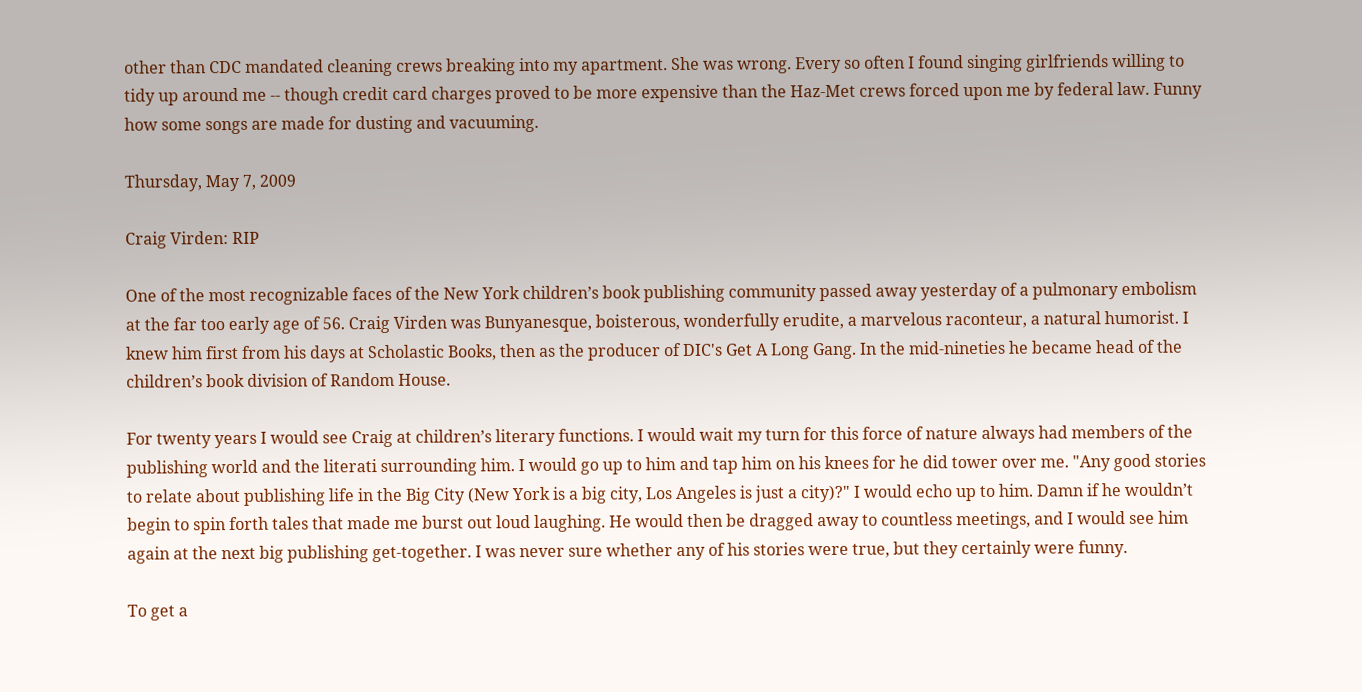other than CDC mandated cleaning crews breaking into my apartment. She was wrong. Every so often I found singing girlfriends willing to tidy up around me -- though credit card charges proved to be more expensive than the Haz-Met crews forced upon me by federal law. Funny how some songs are made for dusting and vacuuming.

Thursday, May 7, 2009

Craig Virden: RIP

One of the most recognizable faces of the New York children’s book publishing community passed away yesterday of a pulmonary embolism at the far too early age of 56. Craig Virden was Bunyanesque, boisterous, wonderfully erudite, a marvelous raconteur, a natural humorist. I knew him first from his days at Scholastic Books, then as the producer of DIC's Get A Long Gang. In the mid-nineties he became head of the children’s book division of Random House.

For twenty years I would see Craig at children’s literary functions. I would wait my turn for this force of nature always had members of the publishing world and the literati surrounding him. I would go up to him and tap him on his knees for he did tower over me. "Any good stories to relate about publishing life in the Big City (New York is a big city, Los Angeles is just a city)?" I would echo up to him. Damn if he wouldn’t begin to spin forth tales that made me burst out loud laughing. He would then be dragged away to countless meetings, and I would see him again at the next big publishing get-together. I was never sure whether any of his stories were true, but they certainly were funny.

To get a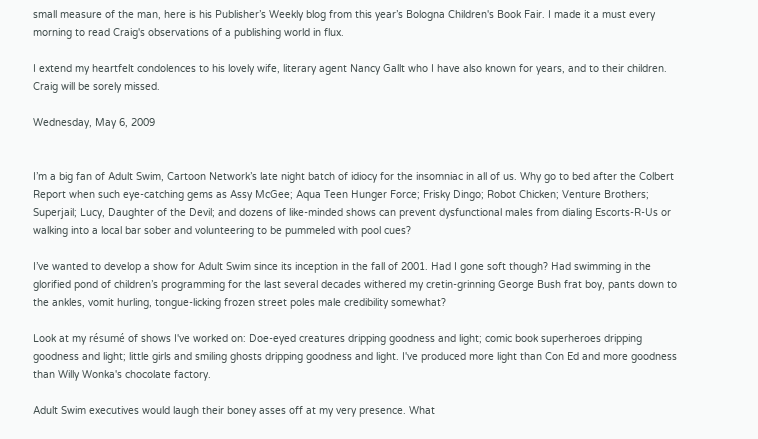small measure of the man, here is his Publisher’s Weekly blog from this year’s Bologna Children's Book Fair. I made it a must every morning to read Craig's observations of a publishing world in flux.

I extend my heartfelt condolences to his lovely wife, literary agent Nancy Gallt who I have also known for years, and to their children. Craig will be sorely missed.

Wednesday, May 6, 2009


I’m a big fan of Adult Swim, Cartoon Network’s late night batch of idiocy for the insomniac in all of us. Why go to bed after the Colbert Report when such eye-catching gems as Assy McGee; Aqua Teen Hunger Force; Frisky Dingo; Robot Chicken; Venture Brothers; Superjail; Lucy, Daughter of the Devil; and dozens of like-minded shows can prevent dysfunctional males from dialing Escorts-R-Us or walking into a local bar sober and volunteering to be pummeled with pool cues?

I’ve wanted to develop a show for Adult Swim since its inception in the fall of 2001. Had I gone soft though? Had swimming in the glorified pond of children’s programming for the last several decades withered my cretin-grinning George Bush frat boy, pants down to the ankles, vomit hurling, tongue-licking frozen street poles male credibility somewhat?

Look at my résumé of shows I've worked on: Doe-eyed creatures dripping goodness and light; comic book superheroes dripping goodness and light; little girls and smiling ghosts dripping goodness and light. I've produced more light than Con Ed and more goodness than Willy Wonka's chocolate factory.

Adult Swim executives would laugh their boney asses off at my very presence. What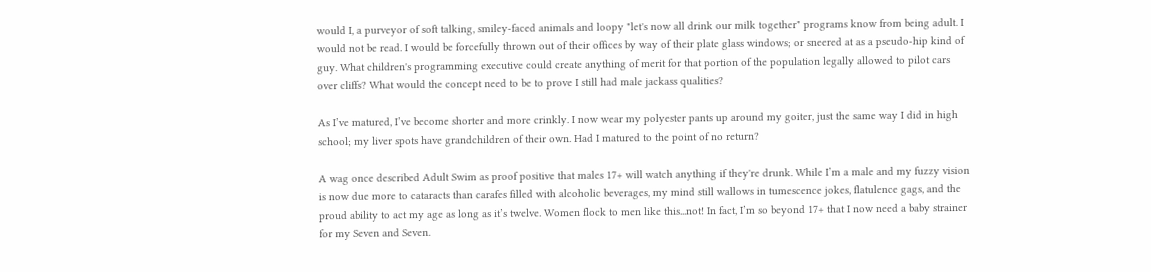would I, a purveyor of soft talking, smiley-faced animals and loopy "let's now all drink our milk together" programs know from being adult. I would not be read. I would be forcefully thrown out of their offices by way of their plate glass windows; or sneered at as a pseudo-hip kind of guy. What children's programming executive could create anything of merit for that portion of the population legally allowed to pilot cars over cliffs? What would the concept need to be to prove I still had male jackass qualities?

As I’ve matured, I’ve become shorter and more crinkly. I now wear my polyester pants up around my goiter, just the same way I did in high school; my liver spots have grandchildren of their own. Had I matured to the point of no return?

A wag once described Adult Swim as proof positive that males 17+ will watch anything if they're drunk. While I’m a male and my fuzzy vision is now due more to cataracts than carafes filled with alcoholic beverages, my mind still wallows in tumescence jokes, flatulence gags, and the proud ability to act my age as long as it’s twelve. Women flock to men like this...not! In fact, I’m so beyond 17+ that I now need a baby strainer for my Seven and Seven.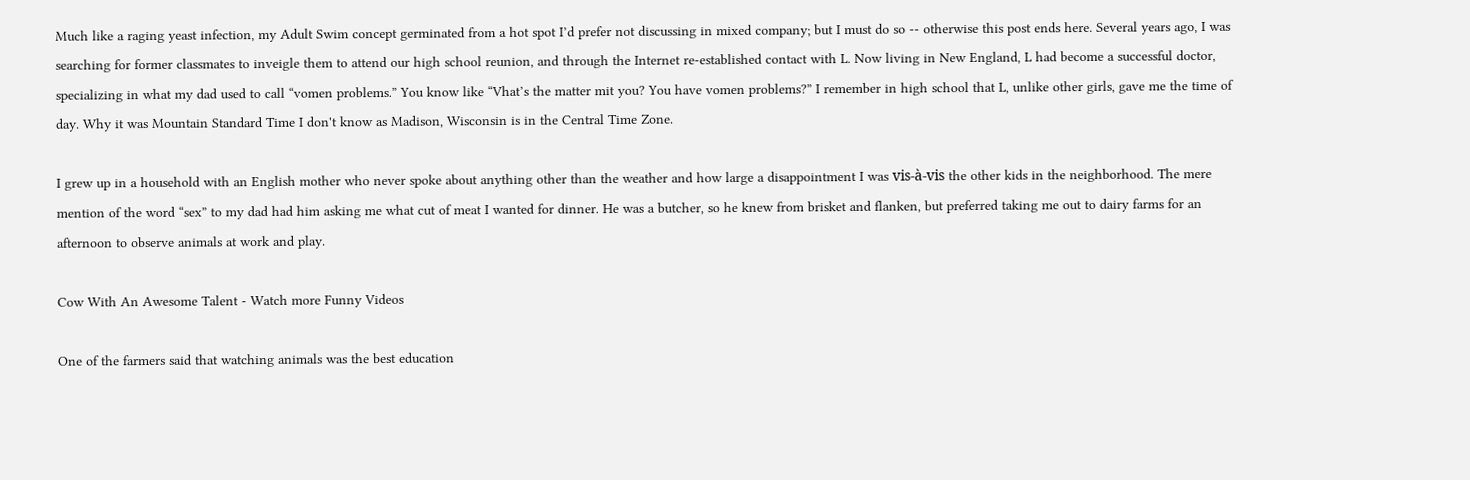Much like a raging yeast infection, my Adult Swim concept germinated from a hot spot I’d prefer not discussing in mixed company; but I must do so -- otherwise this post ends here. Several years ago, I was searching for former classmates to inveigle them to attend our high school reunion, and through the Internet re-established contact with L. Now living in New England, L had become a successful doctor, specializing in what my dad used to call “vomen problems.” You know like “Vhat’s the matter mit you? You have vomen problems?” I remember in high school that L, unlike other girls, gave me the time of day. Why it was Mountain Standard Time I don't know as Madison, Wisconsin is in the Central Time Zone.

I grew up in a household with an English mother who never spoke about anything other than the weather and how large a disappointment I was vis-à-vis the other kids in the neighborhood. The mere mention of the word “sex” to my dad had him asking me what cut of meat I wanted for dinner. He was a butcher, so he knew from brisket and flanken, but preferred taking me out to dairy farms for an afternoon to observe animals at work and play.

Cow With An Awesome Talent - Watch more Funny Videos

One of the farmers said that watching animals was the best education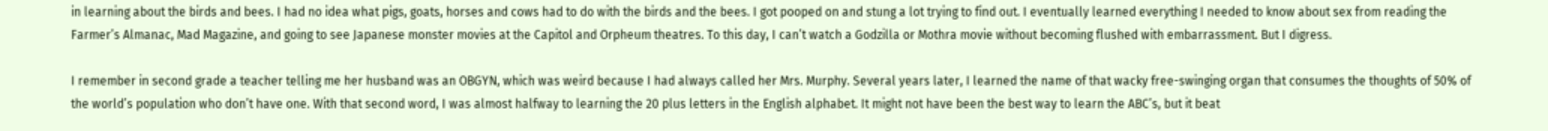in learning about the birds and bees. I had no idea what pigs, goats, horses and cows had to do with the birds and the bees. I got pooped on and stung a lot trying to find out. I eventually learned everything I needed to know about sex from reading the Farmer’s Almanac, Mad Magazine, and going to see Japanese monster movies at the Capitol and Orpheum theatres. To this day, I can’t watch a Godzilla or Mothra movie without becoming flushed with embarrassment. But I digress.

I remember in second grade a teacher telling me her husband was an OBGYN, which was weird because I had always called her Mrs. Murphy. Several years later, I learned the name of that wacky free-swinging organ that consumes the thoughts of 50% of the world’s population who don’t have one. With that second word, I was almost halfway to learning the 20 plus letters in the English alphabet. It might not have been the best way to learn the ABC’s, but it beat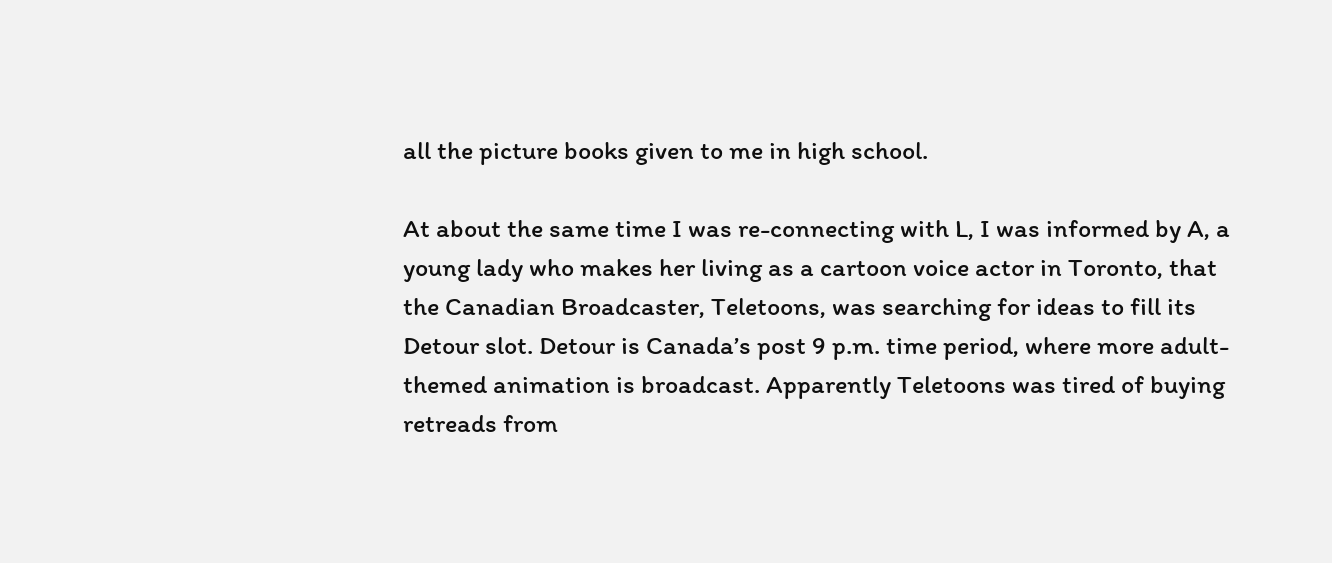all the picture books given to me in high school.

At about the same time I was re-connecting with L, I was informed by A, a young lady who makes her living as a cartoon voice actor in Toronto, that the Canadian Broadcaster, Teletoons, was searching for ideas to fill its Detour slot. Detour is Canada’s post 9 p.m. time period, where more adult-themed animation is broadcast. Apparently Teletoons was tired of buying retreads from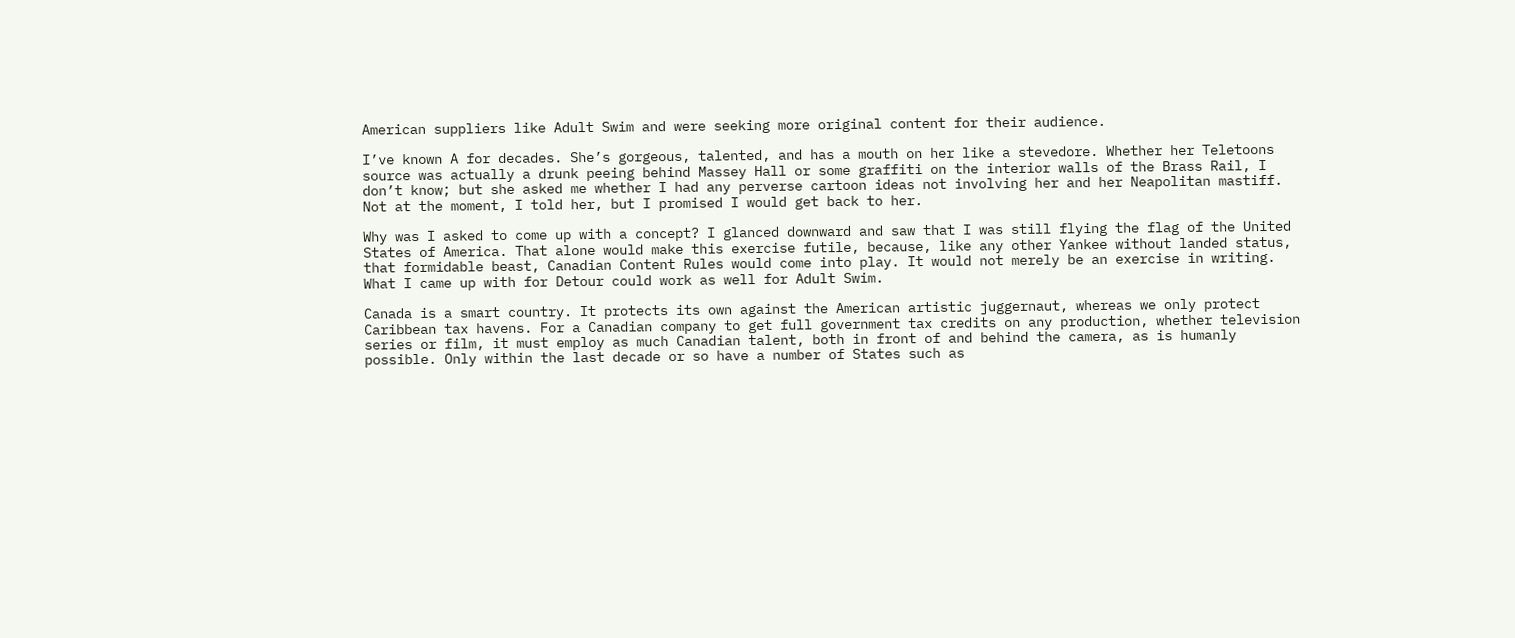American suppliers like Adult Swim and were seeking more original content for their audience.

I’ve known A for decades. She’s gorgeous, talented, and has a mouth on her like a stevedore. Whether her Teletoons source was actually a drunk peeing behind Massey Hall or some graffiti on the interior walls of the Brass Rail, I don’t know; but she asked me whether I had any perverse cartoon ideas not involving her and her Neapolitan mastiff. Not at the moment, I told her, but I promised I would get back to her.

Why was I asked to come up with a concept? I glanced downward and saw that I was still flying the flag of the United States of America. That alone would make this exercise futile, because, like any other Yankee without landed status, that formidable beast, Canadian Content Rules would come into play. It would not merely be an exercise in writing. What I came up with for Detour could work as well for Adult Swim.

Canada is a smart country. It protects its own against the American artistic juggernaut, whereas we only protect Caribbean tax havens. For a Canadian company to get full government tax credits on any production, whether television series or film, it must employ as much Canadian talent, both in front of and behind the camera, as is humanly possible. Only within the last decade or so have a number of States such as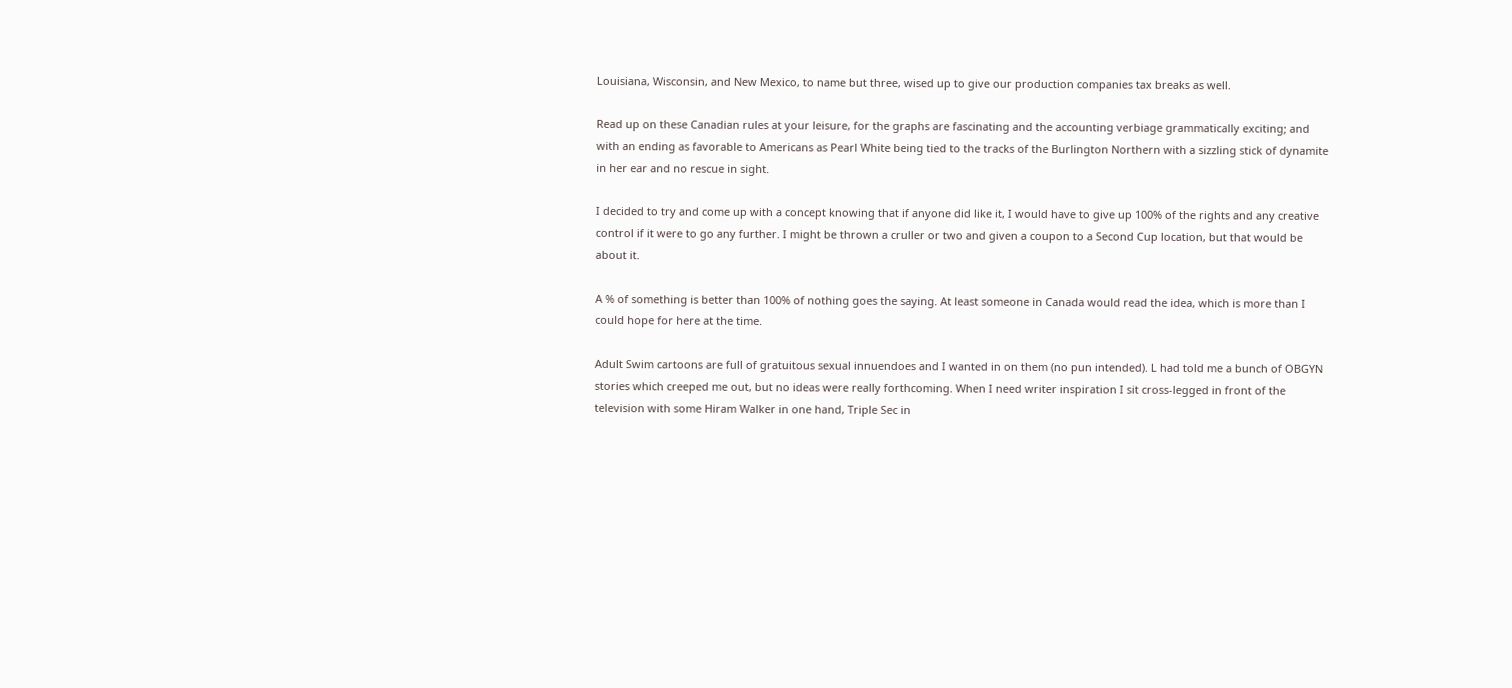Louisiana, Wisconsin, and New Mexico, to name but three, wised up to give our production companies tax breaks as well.

Read up on these Canadian rules at your leisure, for the graphs are fascinating and the accounting verbiage grammatically exciting; and with an ending as favorable to Americans as Pearl White being tied to the tracks of the Burlington Northern with a sizzling stick of dynamite in her ear and no rescue in sight.

I decided to try and come up with a concept knowing that if anyone did like it, I would have to give up 100% of the rights and any creative control if it were to go any further. I might be thrown a cruller or two and given a coupon to a Second Cup location, but that would be about it.

A % of something is better than 100% of nothing goes the saying. At least someone in Canada would read the idea, which is more than I could hope for here at the time.

Adult Swim cartoons are full of gratuitous sexual innuendoes and I wanted in on them (no pun intended). L had told me a bunch of OBGYN stories which creeped me out, but no ideas were really forthcoming. When I need writer inspiration I sit cross-legged in front of the television with some Hiram Walker in one hand, Triple Sec in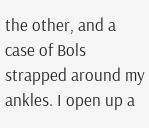the other, and a case of Bols strapped around my ankles. I open up a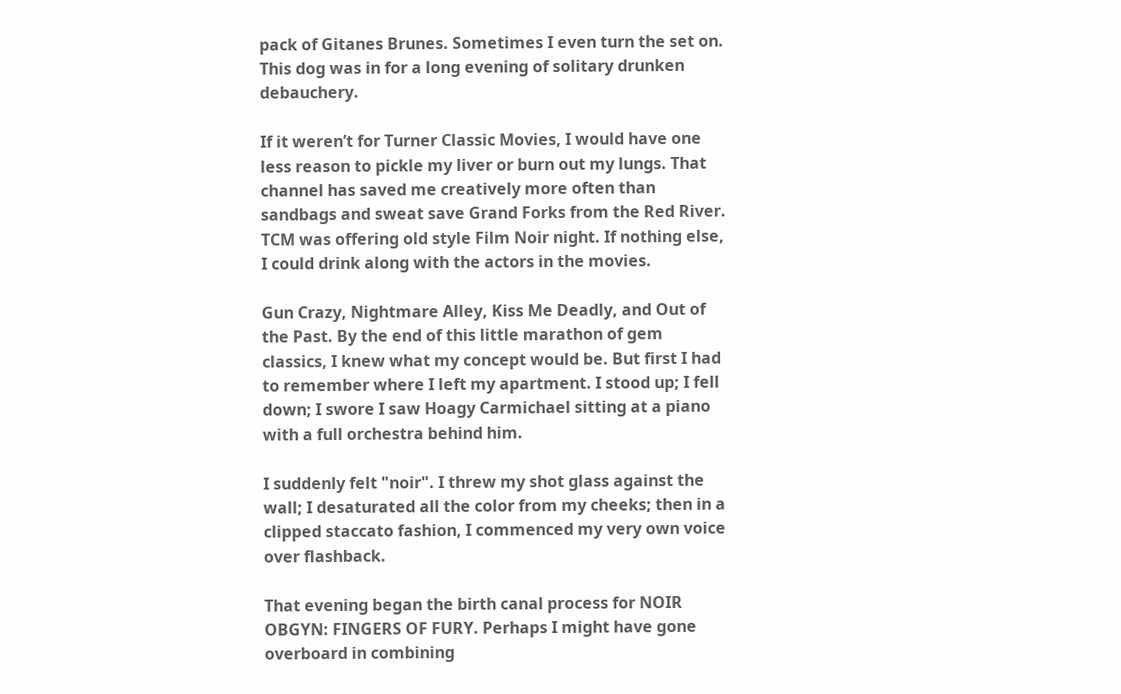pack of Gitanes Brunes. Sometimes I even turn the set on. This dog was in for a long evening of solitary drunken debauchery.

If it weren’t for Turner Classic Movies, I would have one less reason to pickle my liver or burn out my lungs. That channel has saved me creatively more often than sandbags and sweat save Grand Forks from the Red River. TCM was offering old style Film Noir night. If nothing else, I could drink along with the actors in the movies.

Gun Crazy, Nightmare Alley, Kiss Me Deadly, and Out of the Past. By the end of this little marathon of gem classics, I knew what my concept would be. But first I had to remember where I left my apartment. I stood up; I fell down; I swore I saw Hoagy Carmichael sitting at a piano with a full orchestra behind him.

I suddenly felt "noir". I threw my shot glass against the wall; I desaturated all the color from my cheeks; then in a clipped staccato fashion, I commenced my very own voice over flashback.

That evening began the birth canal process for NOIR OBGYN: FINGERS OF FURY. Perhaps I might have gone overboard in combining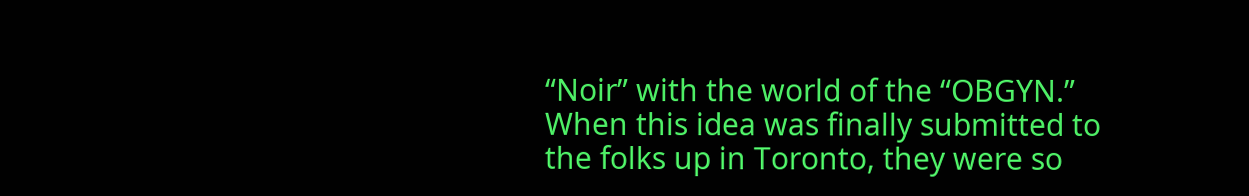“Noir” with the world of the “OBGYN.” When this idea was finally submitted to the folks up in Toronto, they were so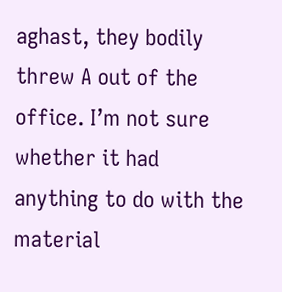aghast, they bodily threw A out of the office. I’m not sure whether it had anything to do with the material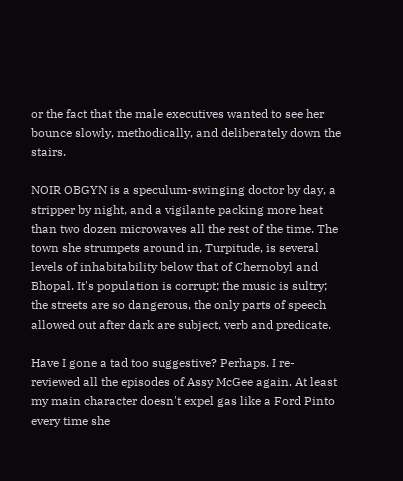or the fact that the male executives wanted to see her bounce slowly, methodically, and deliberately down the stairs.

NOIR OBGYN is a speculum-swinging doctor by day, a stripper by night, and a vigilante packing more heat than two dozen microwaves all the rest of the time. The town she strumpets around in, Turpitude, is several levels of inhabitability below that of Chernobyl and Bhopal. It's population is corrupt; the music is sultry; the streets are so dangerous, the only parts of speech allowed out after dark are subject, verb and predicate.

Have I gone a tad too suggestive? Perhaps. I re-reviewed all the episodes of Assy McGee again. At least my main character doesn't expel gas like a Ford Pinto every time she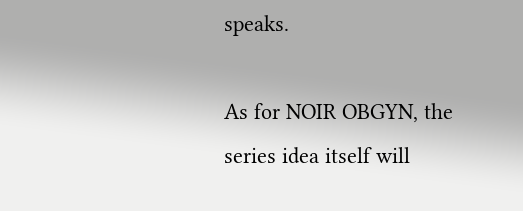speaks.

As for NOIR OBGYN, the series idea itself will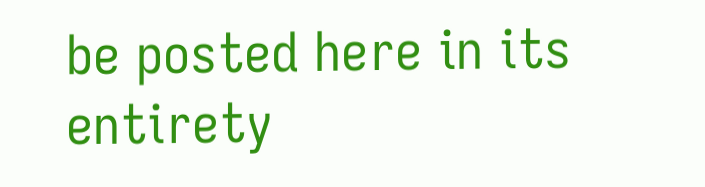be posted here in its entirety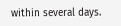within several days.